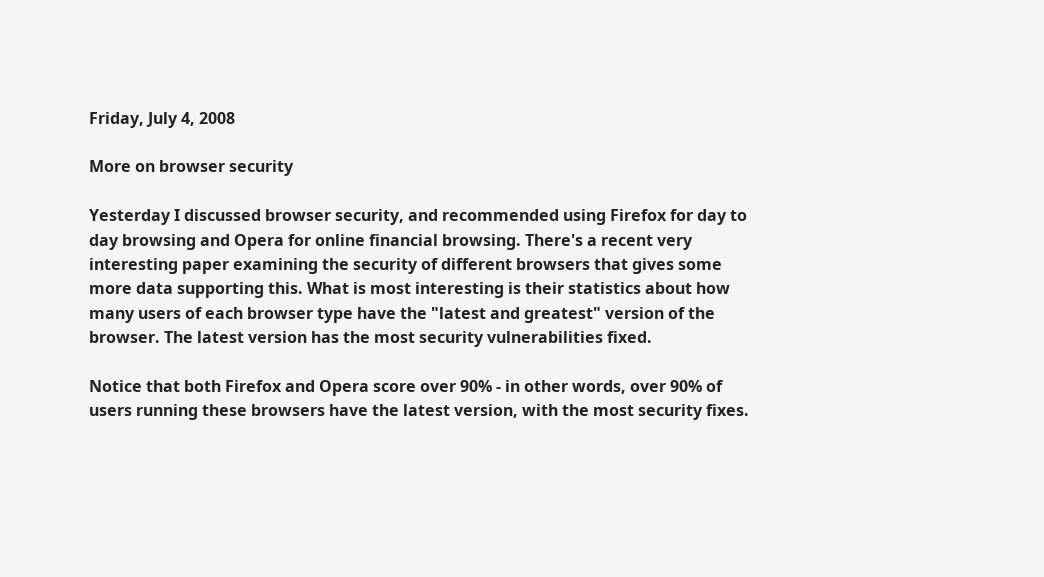Friday, July 4, 2008

More on browser security

Yesterday I discussed browser security, and recommended using Firefox for day to day browsing and Opera for online financial browsing. There's a recent very interesting paper examining the security of different browsers that gives some more data supporting this. What is most interesting is their statistics about how many users of each browser type have the "latest and greatest" version of the browser. The latest version has the most security vulnerabilities fixed.

Notice that both Firefox and Opera score over 90% - in other words, over 90% of users running these browsers have the latest version, with the most security fixes.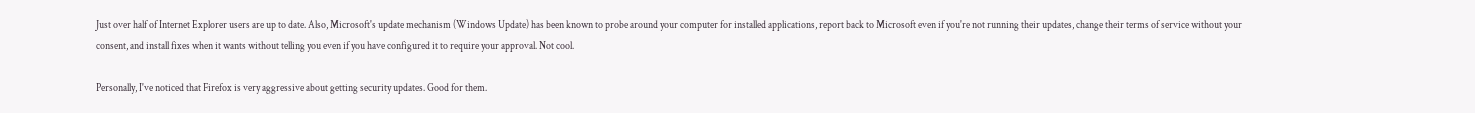Just over half of Internet Explorer users are up to date. Also, Microsoft's update mechanism (Windows Update) has been known to probe around your computer for installed applications, report back to Microsoft even if you're not running their updates, change their terms of service without your consent, and install fixes when it wants without telling you even if you have configured it to require your approval. Not cool.

Personally, I've noticed that Firefox is very aggressive about getting security updates. Good for them.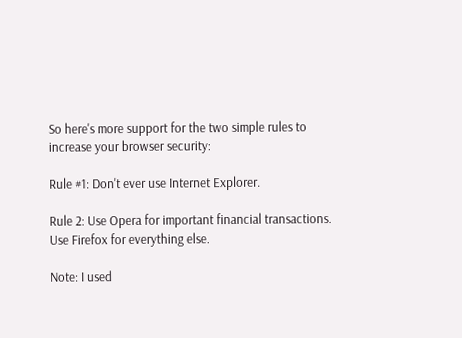So here's more support for the two simple rules to increase your browser security:

Rule #1: Don't ever use Internet Explorer.

Rule 2: Use Opera for important financial transactions. Use Firefox for everything else.

Note: I used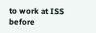to work at ISS before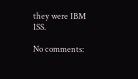they were IBM ISS.

No comments: